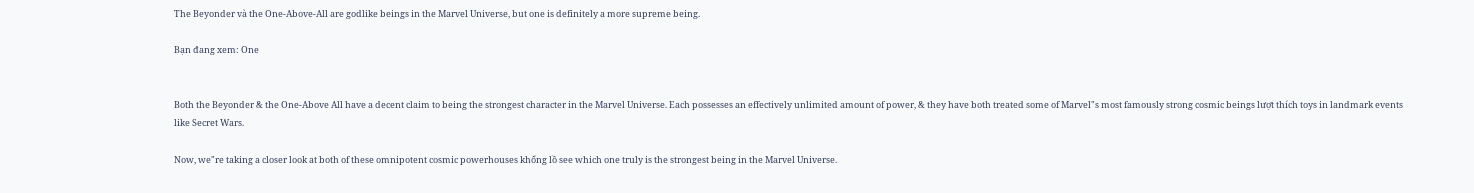The Beyonder và the One-Above-All are godlike beings in the Marvel Universe, but one is definitely a more supreme being.

Bạn đang xem: One


Both the Beyonder & the One-Above All have a decent claim to being the strongest character in the Marvel Universe. Each possesses an effectively unlimited amount of power, & they have both treated some of Marvel"s most famously strong cosmic beings lượt thích toys in landmark events like Secret Wars.

Now, we"re taking a closer look at both of these omnipotent cosmic powerhouses khổng lồ see which one truly is the strongest being in the Marvel Universe.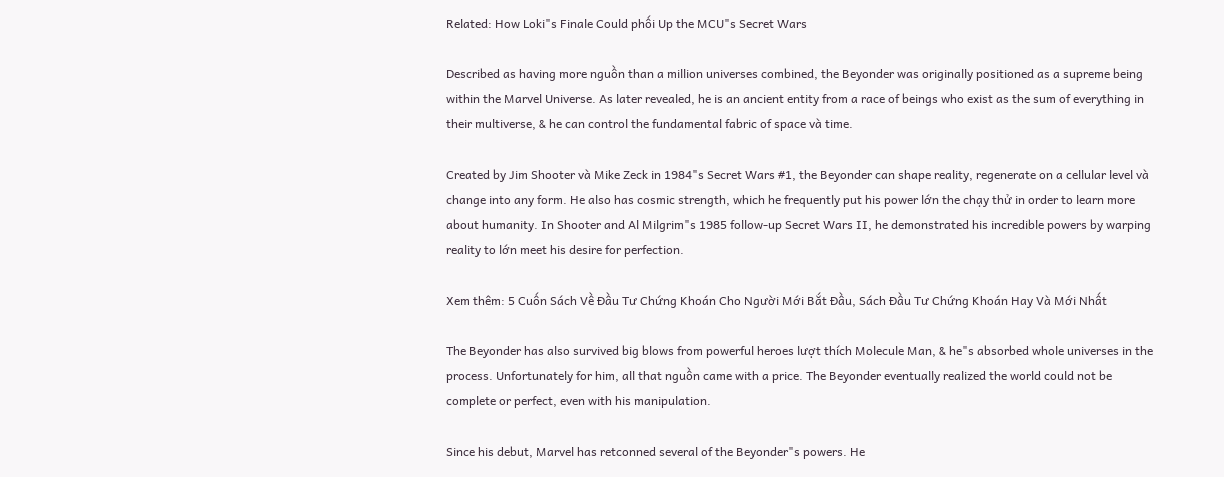Related: How Loki"s Finale Could phối Up the MCU"s Secret Wars

Described as having more nguồn than a million universes combined, the Beyonder was originally positioned as a supreme being within the Marvel Universe. As later revealed, he is an ancient entity from a race of beings who exist as the sum of everything in their multiverse, & he can control the fundamental fabric of space và time.

Created by Jim Shooter và Mike Zeck in 1984"s Secret Wars #1, the Beyonder can shape reality, regenerate on a cellular level và change into any form. He also has cosmic strength, which he frequently put his power lớn the chạy thử in order to learn more about humanity. In Shooter and Al Milgrim"s 1985 follow-up Secret Wars II, he demonstrated his incredible powers by warping reality to lớn meet his desire for perfection.

Xem thêm: 5 Cuốn Sách Về Đầu Tư Chứng Khoán Cho Người Mới Bắt Đầu, Sách Đầu Tư Chứng Khoán Hay Và Mới Nhất

The Beyonder has also survived big blows from powerful heroes lượt thích Molecule Man, & he"s absorbed whole universes in the process. Unfortunately for him, all that nguồn came with a price. The Beyonder eventually realized the world could not be complete or perfect, even with his manipulation.

Since his debut, Marvel has retconned several of the Beyonder"s powers. He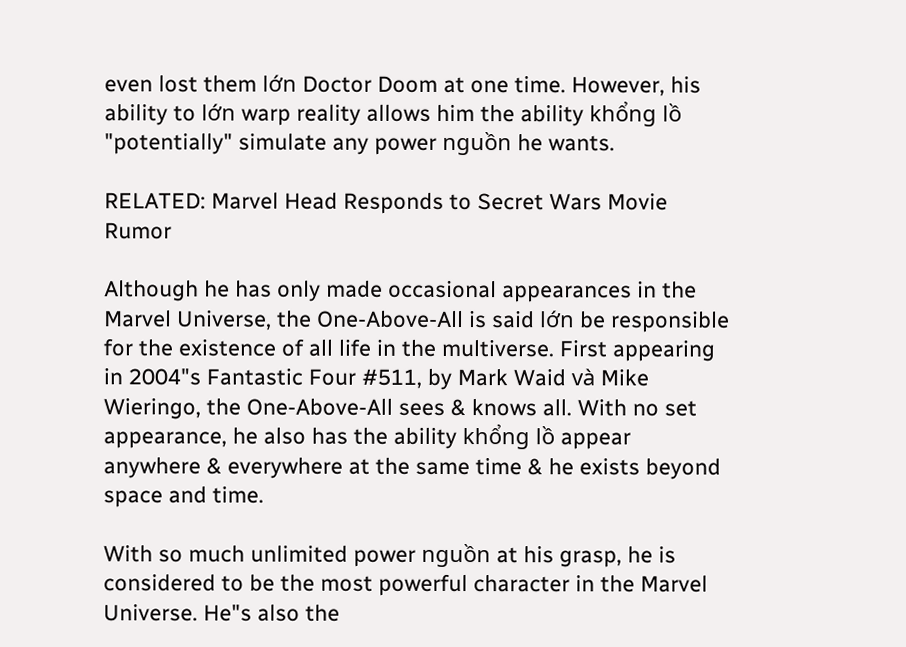even lost them lớn Doctor Doom at one time. However, his ability to lớn warp reality allows him the ability khổng lồ "potentially" simulate any power nguồn he wants.

RELATED: Marvel Head Responds to Secret Wars Movie Rumor

Although he has only made occasional appearances in the Marvel Universe, the One-Above-All is said lớn be responsible for the existence of all life in the multiverse. First appearing in 2004"s Fantastic Four #511, by Mark Waid và Mike Wieringo, the One-Above-All sees & knows all. With no set appearance, he also has the ability khổng lồ appear anywhere & everywhere at the same time & he exists beyond space and time.

With so much unlimited power nguồn at his grasp, he is considered to be the most powerful character in the Marvel Universe. He"s also the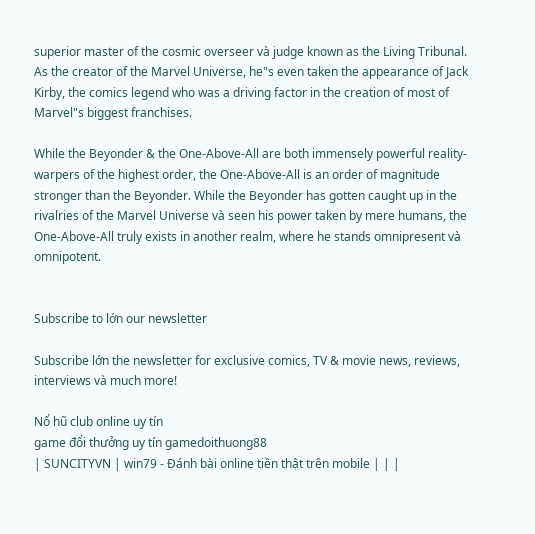superior master of the cosmic overseer và judge known as the Living Tribunal. As the creator of the Marvel Universe, he"s even taken the appearance of Jack Kirby, the comics legend who was a driving factor in the creation of most of Marvel"s biggest franchises.

While the Beyonder & the One-Above-All are both immensely powerful reality-warpers of the highest order, the One-Above-All is an order of magnitude stronger than the Beyonder. While the Beyonder has gotten caught up in the rivalries of the Marvel Universe và seen his power taken by mere humans, the One-Above-All truly exists in another realm, where he stands omnipresent và omnipotent.


Subscribe to lớn our newsletter

Subscribe lớn the newsletter for exclusive comics, TV & movie news, reviews, interviews và much more!

Nổ hũ club online uy tín
game đổi thưởng uy tín gamedoithuong88
| SUNCITYVN | win79 - Đánh bài online tiền thật trên mobile | | |